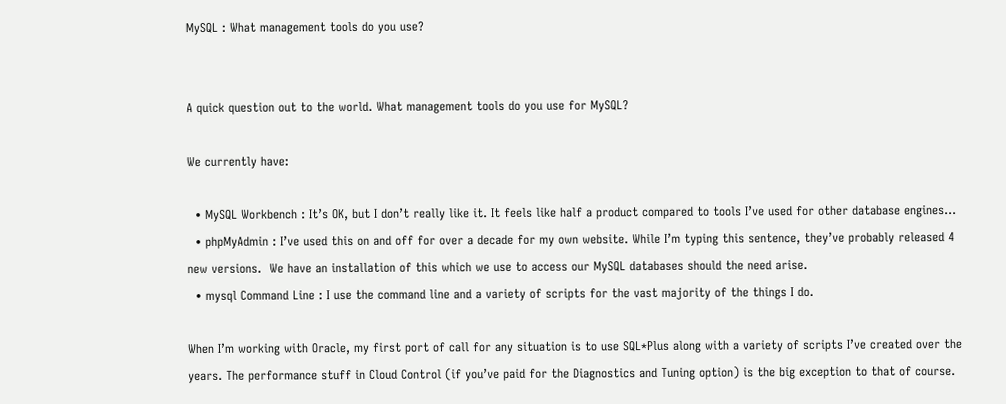MySQL : What management tools do you use?


A quick question out to the world. What management tools do you use for MySQL?

We currently have:

  • MySQL Workbench : It’s OK, but I don’t really like it. It feels like half a product compared to tools I’ve used for other database engines…
  • phpMyAdmin : I’ve used this on and off for over a decade for my own website. While I’m typing this sentence, they’ve probably released 4 new versions.  We have an installation of this which we use to access our MySQL databases should the need arise.
  • mysql Command Line : I use the command line and a variety of scripts for the vast majority of the things I do.

When I’m working with Oracle, my first port of call for any situation is to use SQL*Plus along with a variety of scripts I’ve created over the years. The performance stuff in Cloud Control (if you’ve paid for the Diagnostics and Tuning option) is the big exception to that of course.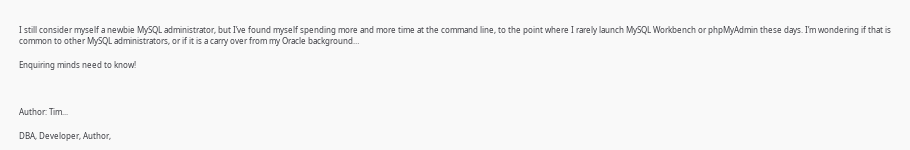I still consider myself a newbie MySQL administrator, but I’ve found myself spending more and more time at the command line, to the point where I rarely launch MySQL Workbench or phpMyAdmin these days. I’m wondering if that is common to other MySQL administrators, or if it is a carry over from my Oracle background…

Enquiring minds need to know!



Author: Tim...

DBA, Developer, Author,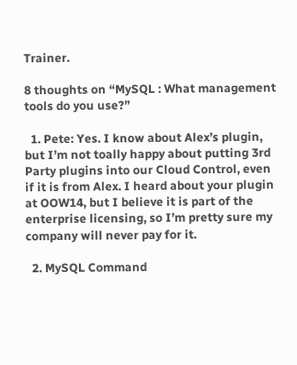Trainer.

8 thoughts on “MySQL : What management tools do you use?”

  1. Pete: Yes. I know about Alex’s plugin, but I’m not toally happy about putting 3rd Party plugins into our Cloud Control, even if it is from Alex. I heard about your plugin at OOW14, but I believe it is part of the enterprise licensing, so I’m pretty sure my company will never pay for it.

  2. MySQL Command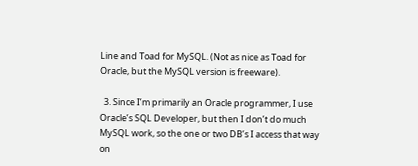Line and Toad for MySQL. (Not as nice as Toad for Oracle, but the MySQL version is freeware).

  3. Since I’m primarily an Oracle programmer, I use Oracle’s SQL Developer, but then I don’t do much MySQL work, so the one or two DB’s I access that way on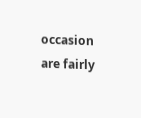occasion are fairly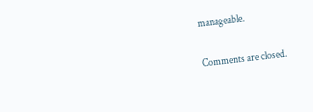manageable.

Comments are closed.